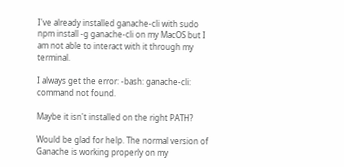I've already installed ganache-cli with sudo npm install -g ganache-cli on my MacOS but I am not able to interact with it through my terminal.

I always get the error: -bash: ganache-cli: command not found.

Maybe it isn't installed on the right PATH?

Would be glad for help. The normal version of Ganache is working properly on my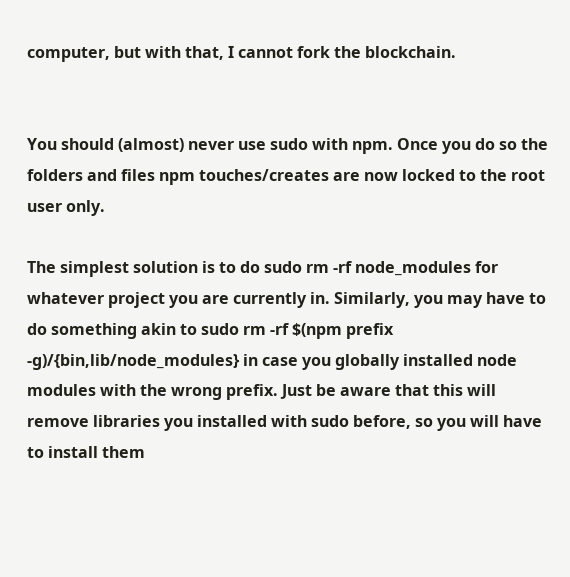computer, but with that, I cannot fork the blockchain.


You should (almost) never use sudo with npm. Once you do so the folders and files npm touches/creates are now locked to the root user only.

The simplest solution is to do sudo rm -rf node_modules for whatever project you are currently in. Similarly, you may have to do something akin to sudo rm -rf $(npm prefix -g)/{bin,lib/node_modules} in case you globally installed node modules with the wrong prefix. Just be aware that this will remove libraries you installed with sudo before, so you will have to install them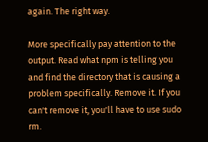again. The right way.

More specifically pay attention to the output. Read what npm is telling you and find the directory that is causing a problem specifically. Remove it. If you can't remove it, you'll have to use sudo rm.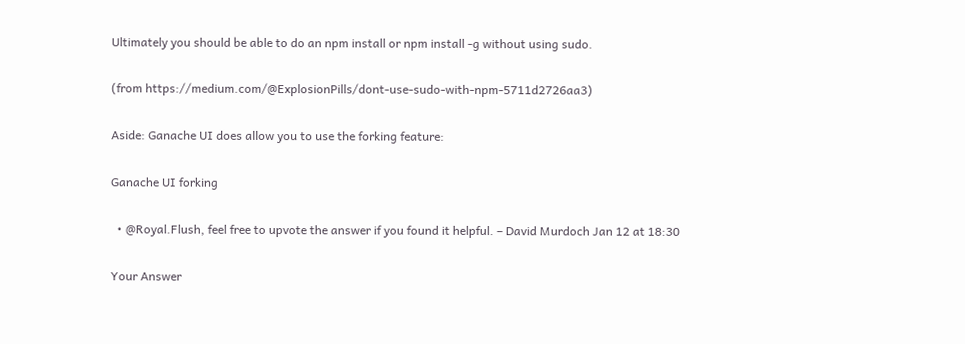Ultimately you should be able to do an npm install or npm install -g without using sudo.

(from https://medium.com/@ExplosionPills/dont-use-sudo-with-npm-5711d2726aa3)

Aside: Ganache UI does allow you to use the forking feature:

Ganache UI forking

  • @Royal.Flush, feel free to upvote the answer if you found it helpful. – David Murdoch Jan 12 at 18:30

Your Answer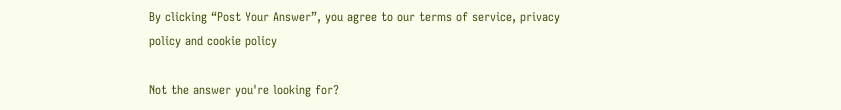By clicking “Post Your Answer”, you agree to our terms of service, privacy policy and cookie policy

Not the answer you're looking for?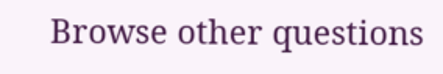Browse other questions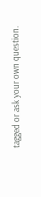tagged or ask your own question.